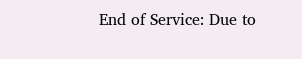End of Service: Due to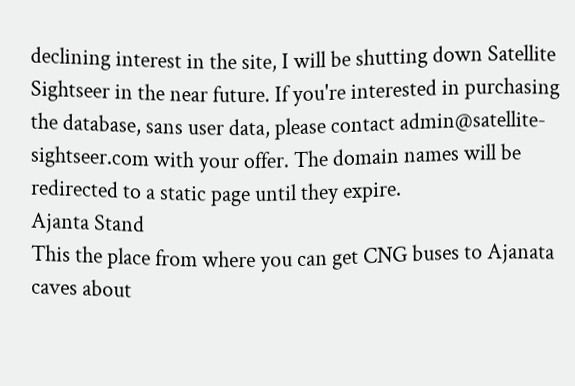declining interest in the site, I will be shutting down Satellite Sightseer in the near future. If you're interested in purchasing the database, sans user data, please contact admin@satellite-sightseer.com with your offer. The domain names will be redirected to a static page until they expire.
Ajanta Stand
This the place from where you can get CNG buses to Ajanata caves about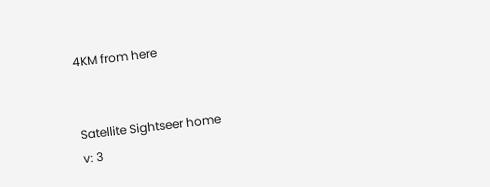4KM from here


Satellite Sightseer home
v: 3